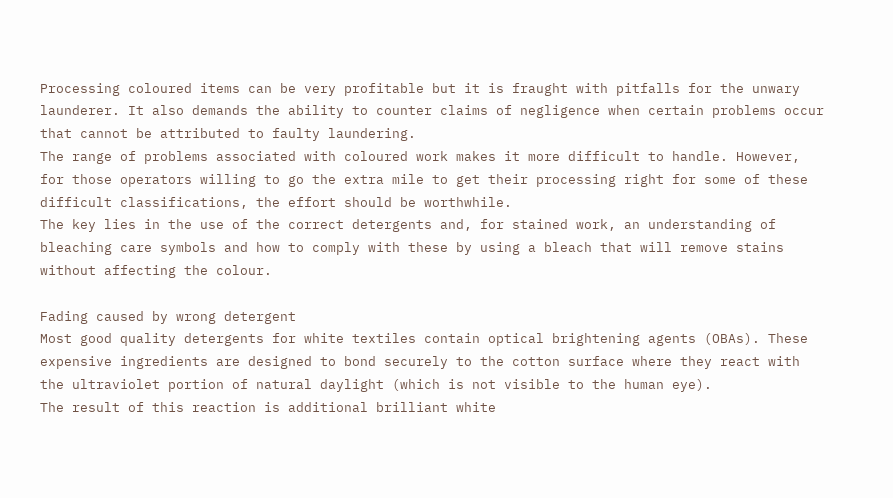Processing coloured items can be very profitable but it is fraught with pitfalls for the unwary launderer. It also demands the ability to counter claims of negligence when certain problems occur that cannot be attributed to faulty laundering.
The range of problems associated with coloured work makes it more difficult to handle. However, for those operators willing to go the extra mile to get their processing right for some of these difficult classifications, the effort should be worthwhile.
The key lies in the use of the correct detergents and, for stained work, an understanding of bleaching care symbols and how to comply with these by using a bleach that will remove stains without affecting the colour.

Fading caused by wrong detergent
Most good quality detergents for white textiles contain optical brightening agents (OBAs). These expensive ingredients are designed to bond securely to the cotton surface where they react with the ultraviolet portion of natural daylight (which is not visible to the human eye).
The result of this reaction is additional brilliant white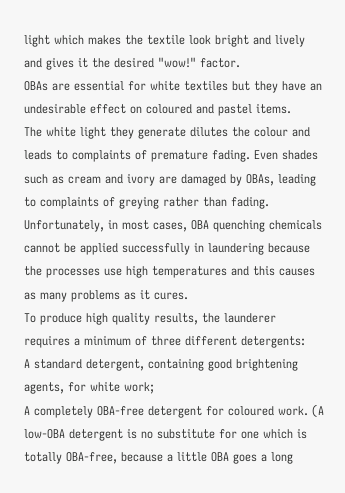light which makes the textile look bright and lively and gives it the desired "wow!" factor.
OBAs are essential for white textiles but they have an undesirable effect on coloured and pastel items.
The white light they generate dilutes the colour and leads to complaints of premature fading. Even shades such as cream and ivory are damaged by OBAs, leading to complaints of greying rather than fading.
Unfortunately, in most cases, OBA quenching chemicals cannot be applied successfully in laundering because the processes use high temperatures and this causes as many problems as it cures.
To produce high quality results, the launderer requires a minimum of three different detergents:
A standard detergent, containing good brightening agents, for white work;
A completely OBA-free detergent for coloured work. (A low-OBA detergent is no substitute for one which is totally OBA-free, because a little OBA goes a long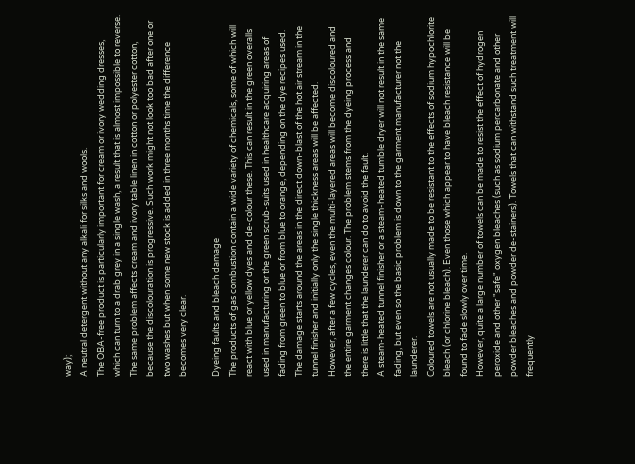way);
A neutral detergent without any alkali for silks and wools.
The OBA-free product is particularly important for cream or ivory wedding dresses, which can turn to a drab grey in a single wash, a result that is almost impossible to reverse.
The same problem affects cream and ivory table linen in cotton or polyester cotton, because the discolouration is progressive. Such work might not look too bad after one or two washes but when some new stock is added in three months time the difference becomes very clear.

Dyeing faults and bleach damage
The products of gas combustion contain a wide variety of chemicals, some of which will react with blue or yellow dyes and de-colour these. This can result in the green overalls used in manufacturing or the green scrub-suits used in healthcare acquiring areas of fading from green to blue or from blue to orange, depending on the dye recipes used.
The damage starts around the areas in the direct down-blast of the hot air stream in the tunnel finisher and initially only the single thickness areas will be affected.
However, after a few cycles, even the multi-layered areas will become discoloured and the entire garment changes colour. The problem stems from the dyeing process and there is little that the launderer can do to avoid the fault.
A steam-heated tunnel finisher or a steam-heated tumble dryer will not result in the same fading, but even so the basic problem is down to the garment manufacturer not the launderer.
Coloured towels are not usually made to be resistant to the effects of sodium hypochlorite bleach (or chlorine bleach). Even those which appear to have bleach resistance will be found to fade slowly over time.
However, quite a large number of towels can be made to resist the effect of hydrogen peroxide and other "safe" oxygen bleaches (such as sodium percarbonate and other powder bleaches and powder de-stainers). Towels that can withstand such treatment will frequently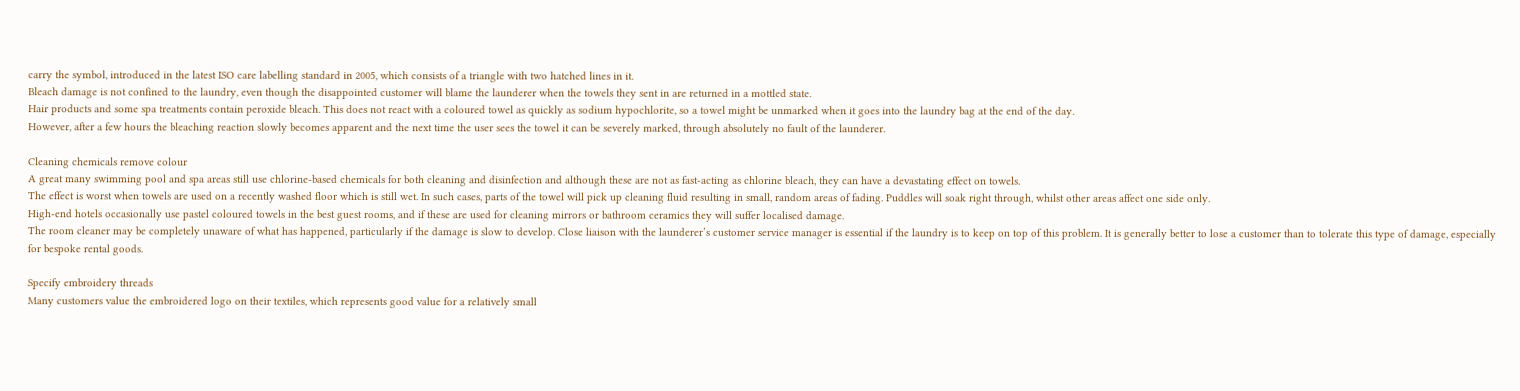carry the symbol, introduced in the latest ISO care labelling standard in 2005, which consists of a triangle with two hatched lines in it.
Bleach damage is not confined to the laundry, even though the disappointed customer will blame the launderer when the towels they sent in are returned in a mottled state.
Hair products and some spa treatments contain peroxide bleach. This does not react with a coloured towel as quickly as sodium hypochlorite, so a towel might be unmarked when it goes into the laundry bag at the end of the day.
However, after a few hours the bleaching reaction slowly becomes apparent and the next time the user sees the towel it can be severely marked, through absolutely no fault of the launderer.

Cleaning chemicals remove colour
A great many swimming pool and spa areas still use chlorine-based chemicals for both cleaning and disinfection and although these are not as fast-acting as chlorine bleach, they can have a devastating effect on towels.
The effect is worst when towels are used on a recently washed floor which is still wet. In such cases, parts of the towel will pick up cleaning fluid resulting in small, random areas of fading. Puddles will soak right through, whilst other areas affect one side only.
High-end hotels occasionally use pastel coloured towels in the best guest rooms, and if these are used for cleaning mirrors or bathroom ceramics they will suffer localised damage.
The room cleaner may be completely unaware of what has happened, particularly if the damage is slow to develop. Close liaison with the launderer’s customer service manager is essential if the laundry is to keep on top of this problem. It is generally better to lose a customer than to tolerate this type of damage, especially for bespoke rental goods.

Specify embroidery threads
Many customers value the embroidered logo on their textiles, which represents good value for a relatively small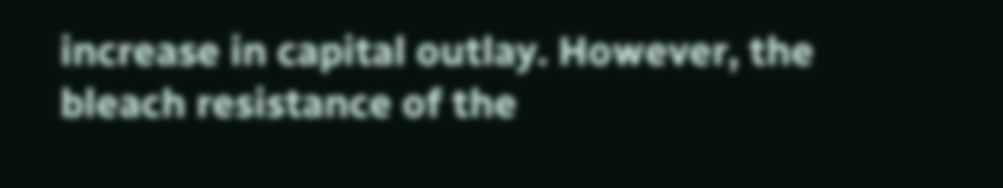increase in capital outlay. However, the bleach resistance of the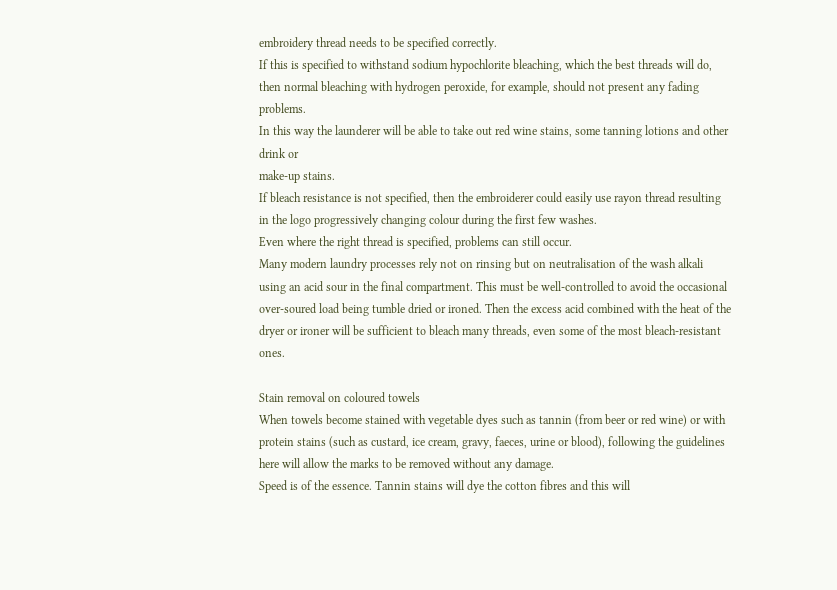embroidery thread needs to be specified correctly.
If this is specified to withstand sodium hypochlorite bleaching, which the best threads will do, then normal bleaching with hydrogen peroxide, for example, should not present any fading problems.
In this way the launderer will be able to take out red wine stains, some tanning lotions and other drink or
make-up stains.
If bleach resistance is not specified, then the embroiderer could easily use rayon thread resulting in the logo progressively changing colour during the first few washes.
Even where the right thread is specified, problems can still occur.
Many modern laundry processes rely not on rinsing but on neutralisation of the wash alkali using an acid sour in the final compartment. This must be well-controlled to avoid the occasional over-soured load being tumble dried or ironed. Then the excess acid combined with the heat of the dryer or ironer will be sufficient to bleach many threads, even some of the most bleach-resistant ones.

Stain removal on coloured towels
When towels become stained with vegetable dyes such as tannin (from beer or red wine) or with protein stains (such as custard, ice cream, gravy, faeces, urine or blood), following the guidelines here will allow the marks to be removed without any damage.
Speed is of the essence. Tannin stains will dye the cotton fibres and this will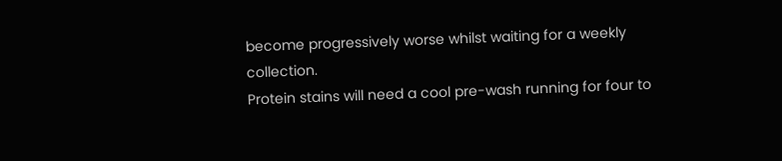become progressively worse whilst waiting for a weekly collection.
Protein stains will need a cool pre-wash running for four to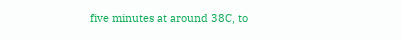five minutes at around 38C, to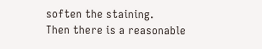soften the staining.
Then there is a reasonable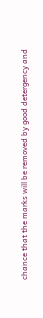chance that the marks will be removed by good detergency and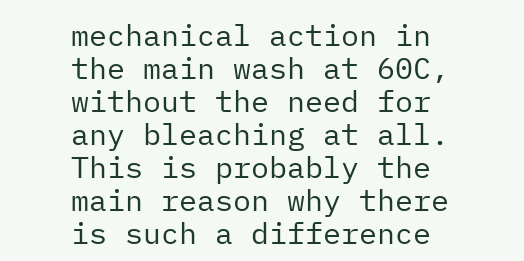mechanical action in the main wash at 60C, without the need for any bleaching at all.
This is probably the main reason why there is such a difference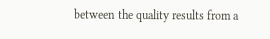between the quality results from a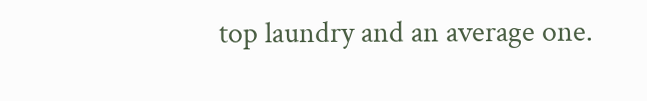top laundry and an average one.